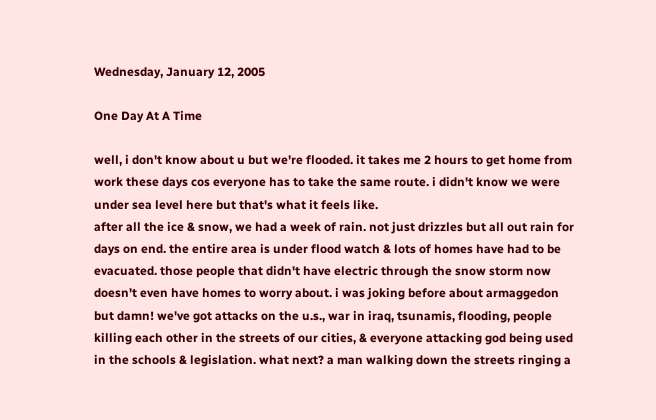Wednesday, January 12, 2005

One Day At A Time

well, i don't know about u but we're flooded. it takes me 2 hours to get home from work these days cos everyone has to take the same route. i didn't know we were under sea level here but that's what it feels like.
after all the ice & snow, we had a week of rain. not just drizzles but all out rain for days on end. the entire area is under flood watch & lots of homes have had to be evacuated. those people that didn't have electric through the snow storm now doesn't even have homes to worry about. i was joking before about armaggedon but damn! we've got attacks on the u.s., war in iraq, tsunamis, flooding, people killing each other in the streets of our cities, & everyone attacking god being used in the schools & legislation. what next? a man walking down the streets ringing a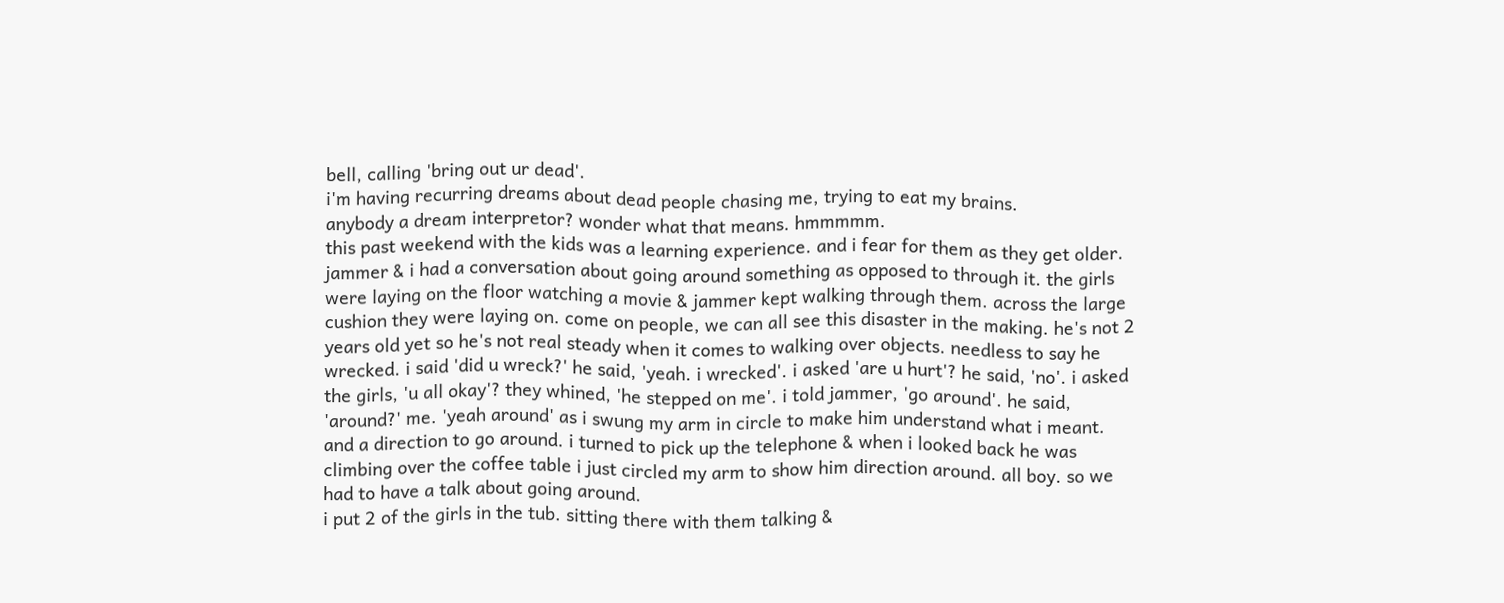bell, calling 'bring out ur dead'.
i'm having recurring dreams about dead people chasing me, trying to eat my brains.
anybody a dream interpretor? wonder what that means. hmmmmm.
this past weekend with the kids was a learning experience. and i fear for them as they get older. jammer & i had a conversation about going around something as opposed to through it. the girls were laying on the floor watching a movie & jammer kept walking through them. across the large cushion they were laying on. come on people, we can all see this disaster in the making. he's not 2 years old yet so he's not real steady when it comes to walking over objects. needless to say he wrecked. i said 'did u wreck?' he said, 'yeah. i wrecked'. i asked 'are u hurt'? he said, 'no'. i asked the girls, 'u all okay'? they whined, 'he stepped on me'. i told jammer, 'go around'. he said, 'around?' me. 'yeah around' as i swung my arm in circle to make him understand what i meant. and a direction to go around. i turned to pick up the telephone & when i looked back he was climbing over the coffee table i just circled my arm to show him direction around. all boy. so we had to have a talk about going around.
i put 2 of the girls in the tub. sitting there with them talking &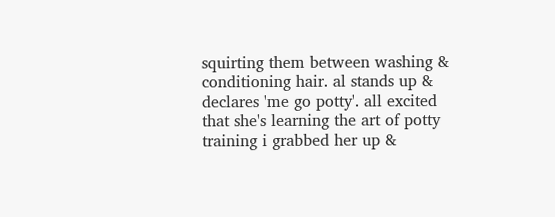squirting them between washing & conditioning hair. al stands up & declares 'me go potty'. all excited that she's learning the art of potty training i grabbed her up &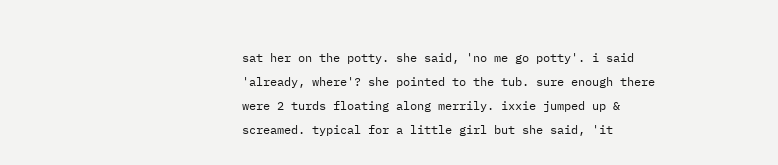sat her on the potty. she said, 'no me go potty'. i said 'already, where'? she pointed to the tub. sure enough there were 2 turds floating along merrily. ixxie jumped up & screamed. typical for a little girl but she said, 'it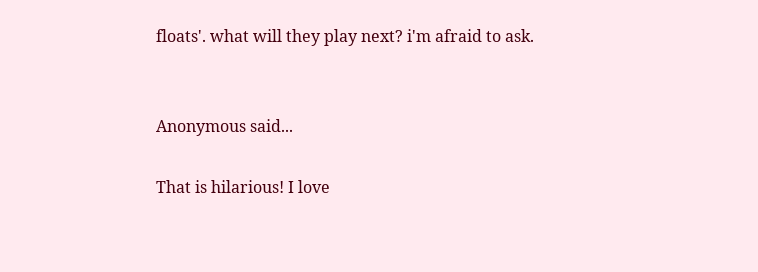floats'. what will they play next? i'm afraid to ask.


Anonymous said...

That is hilarious! I love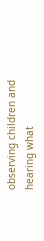observing children and hearing what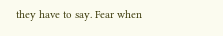they have to say. Fear when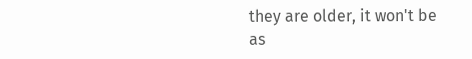they are older, it won't be as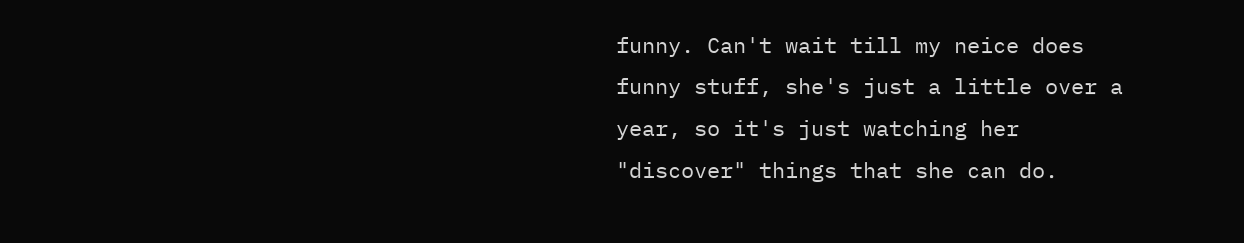funny. Can't wait till my neice does funny stuff, she's just a little over a year, so it's just watching her "discover" things that she can do.